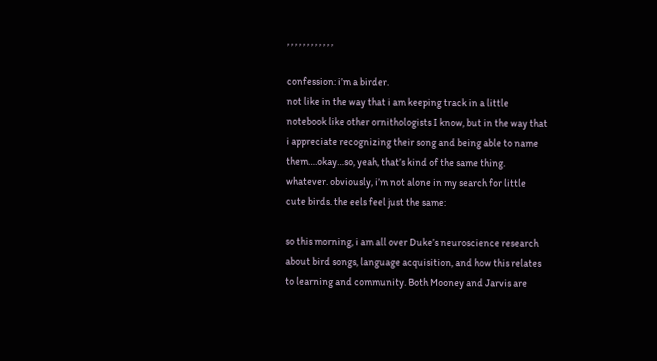, , , , , , , , , , , ,

confession: i’m a birder.
not like in the way that i am keeping track in a little notebook like other ornithologists I know, but in the way that i appreciate recognizing their song and being able to name them….okay…so, yeah, that’s kind of the same thing. whatever. obviously, i’m not alone in my search for little cute birds. the eels feel just the same:

so this morning, i am all over Duke’s neuroscience research about bird songs, language acquisition, and how this relates to learning and community. Both Mooney and Jarvis are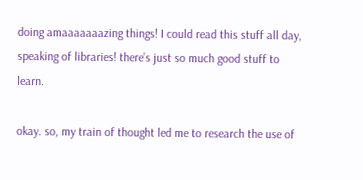doing amaaaaaaazing things! I could read this stuff all day, speaking of libraries! there’s just so much good stuff to learn.

okay. so, my train of thought led me to research the use of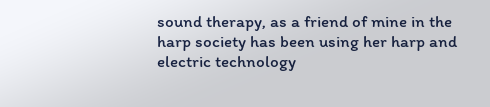sound therapy, as a friend of mine in the harp society has been using her harp and electric technology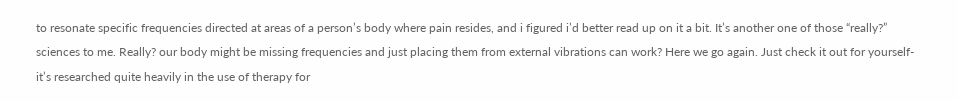to resonate specific frequencies directed at areas of a person’s body where pain resides, and i figured i’d better read up on it a bit. It’s another one of those “really?” sciences to me. Really? our body might be missing frequencies and just placing them from external vibrations can work? Here we go again. Just check it out for yourself- it’s researched quite heavily in the use of therapy for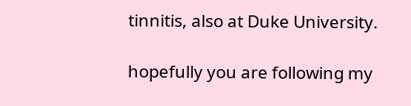tinnitis, also at Duke University.

hopefully you are following my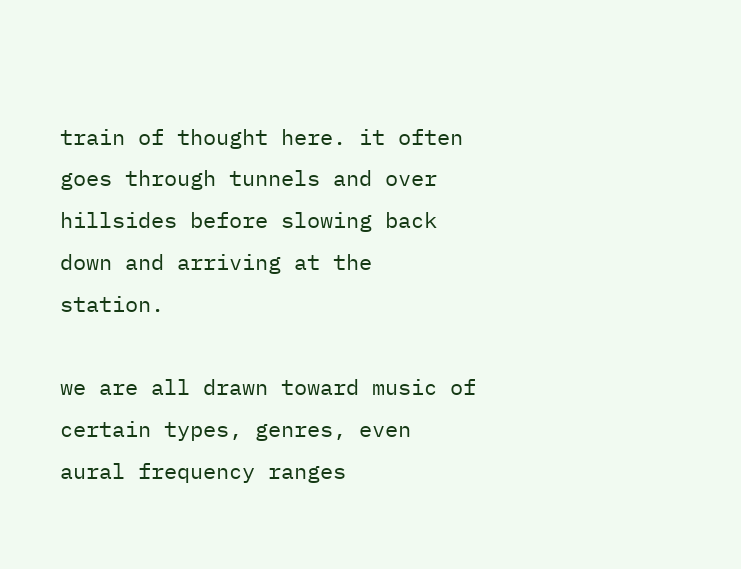train of thought here. it often goes through tunnels and over hillsides before slowing back down and arriving at the station.

we are all drawn toward music of certain types, genres, even aural frequency ranges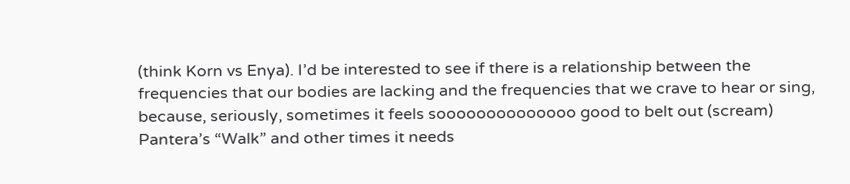(think Korn vs Enya). I’d be interested to see if there is a relationship between the frequencies that our bodies are lacking and the frequencies that we crave to hear or sing, because, seriously, sometimes it feels soooooooooooooo good to belt out (scream) Pantera’s “Walk” and other times it needs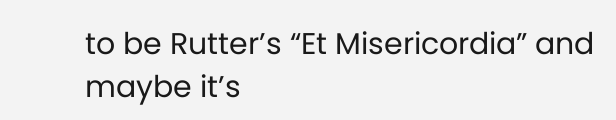to be Rutter’s “Et Misericordia” and maybe it’s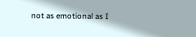not as emotional as I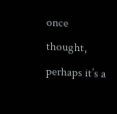once thought, perhaps it’s a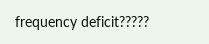frequency deficit?????